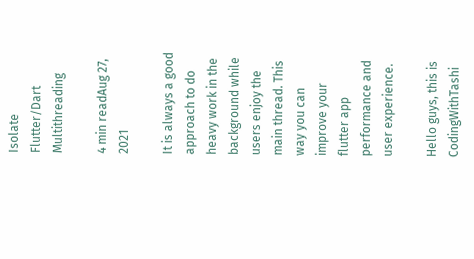Isolate Flutter/Dart Multithreading

4 min readAug 27, 2021

It is always a good approach to do heavy work in the background while users enjoy the main thread. This way you can improve your flutter app performance and user experience.

Hello guys, this is CodingWithTashi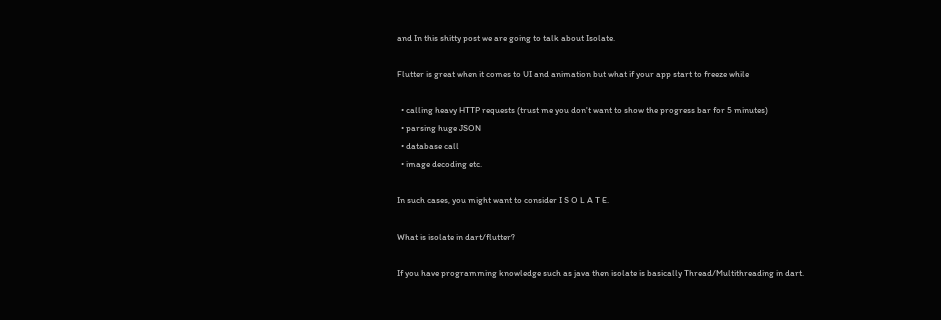and In this shitty post we are going to talk about Isolate.

Flutter is great when it comes to UI and animation but what if your app start to freeze while

  • calling heavy HTTP requests (trust me you don't want to show the progress bar for 5 minutes)
  • parsing huge JSON
  • database call
  • image decoding etc.

In such cases, you might want to consider I S O L A T E.

What is isolate in dart/flutter?

If you have programming knowledge such as java then isolate is basically Thread/Multithreading in dart.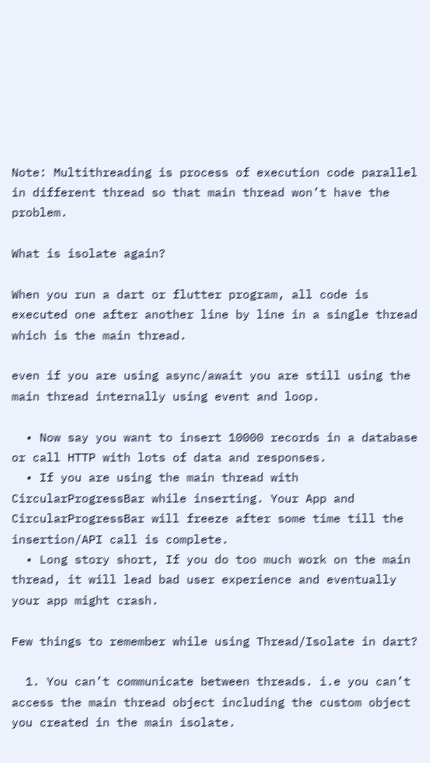Note: Multithreading is process of execution code parallel in different thread so that main thread won’t have the problem.

What is isolate again?

When you run a dart or flutter program, all code is executed one after another line by line in a single thread which is the main thread.

even if you are using async/await you are still using the main thread internally using event and loop.

  • Now say you want to insert 10000 records in a database or call HTTP with lots of data and responses.
  • If you are using the main thread with CircularProgressBar while inserting. Your App and CircularProgressBar will freeze after some time till the insertion/API call is complete.
  • Long story short, If you do too much work on the main thread, it will lead bad user experience and eventually your app might crash.

Few things to remember while using Thread/Isolate in dart?

  1. You can’t communicate between threads. i.e you can’t access the main thread object including the custom object you created in the main isolate.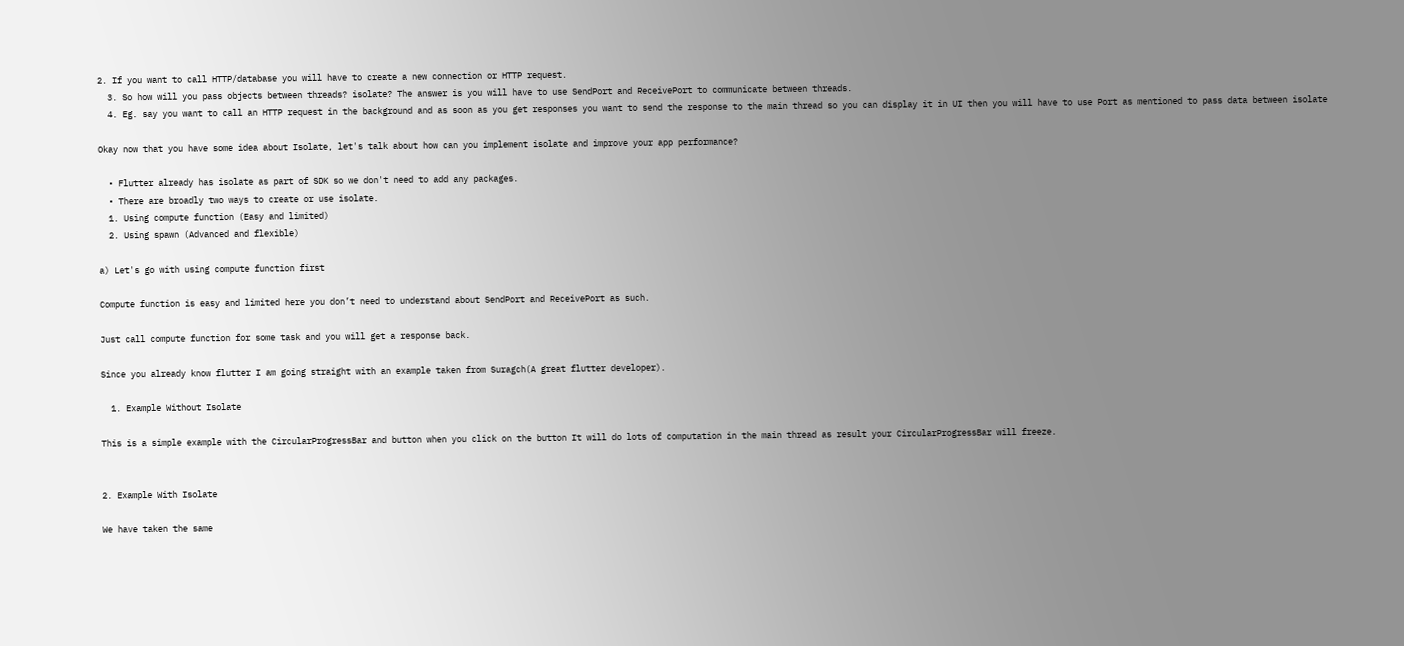2. If you want to call HTTP/database you will have to create a new connection or HTTP request.
  3. So how will you pass objects between threads? isolate? The answer is you will have to use SendPort and ReceivePort to communicate between threads.
  4. Eg. say you want to call an HTTP request in the background and as soon as you get responses you want to send the response to the main thread so you can display it in UI then you will have to use Port as mentioned to pass data between isolate

Okay now that you have some idea about Isolate, let's talk about how can you implement isolate and improve your app performance?

  • Flutter already has isolate as part of SDK so we don't need to add any packages.
  • There are broadly two ways to create or use isolate.
  1. Using compute function (Easy and limited)
  2. Using spawn (Advanced and flexible)

a) Let's go with using compute function first

Compute function is easy and limited here you don’t need to understand about SendPort and ReceivePort as such.

Just call compute function for some task and you will get a response back.

Since you already know flutter I am going straight with an example taken from Suragch(A great flutter developer).

  1. Example Without Isolate

This is a simple example with the CircularProgressBar and button when you click on the button It will do lots of computation in the main thread as result your CircularProgressBar will freeze.


2. Example With Isolate

We have taken the same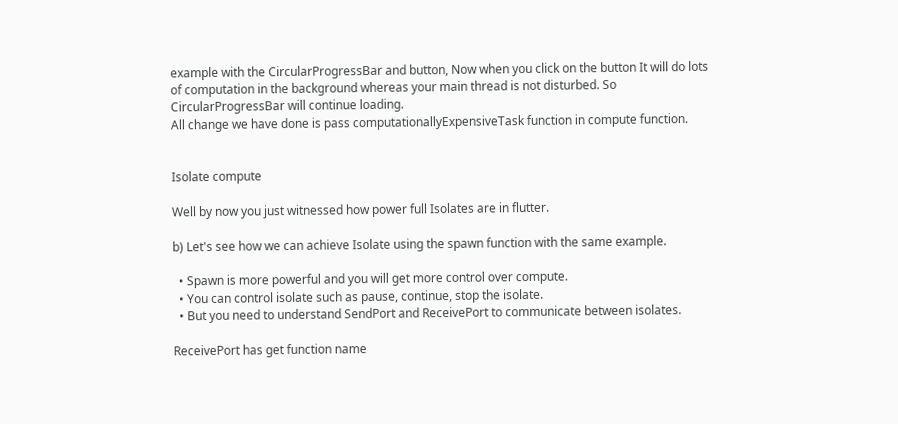example with the CircularProgressBar and button, Now when you click on the button It will do lots of computation in the background whereas your main thread is not disturbed. So CircularProgressBar will continue loading.
All change we have done is pass computationallyExpensiveTask function in compute function.


Isolate compute

Well by now you just witnessed how power full Isolates are in flutter.

b) Let's see how we can achieve Isolate using the spawn function with the same example.

  • Spawn is more powerful and you will get more control over compute.
  • You can control isolate such as pause, continue, stop the isolate.
  • But you need to understand SendPort and ReceivePort to communicate between isolates.

ReceivePort has get function name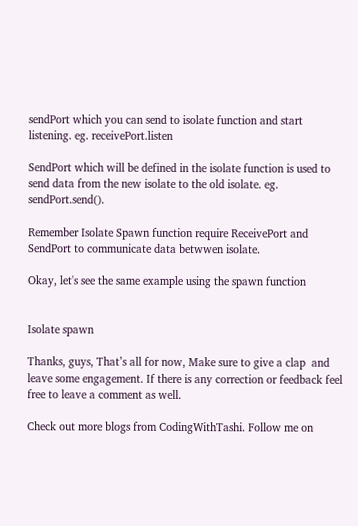sendPort which you can send to isolate function and start listening. eg. receivePort.listen

SendPort which will be defined in the isolate function is used to send data from the new isolate to the old isolate. eg. sendPort.send().

Remember Isolate Spawn function require ReceivePort and SendPort to communicate data betwwen isolate.

Okay, let's see the same example using the spawn function


Isolate spawn

Thanks, guys, That’s all for now, Make sure to give a clap  and leave some engagement. If there is any correction or feedback feel free to leave a comment as well.

Check out more blogs from CodingWithTashi. Follow me on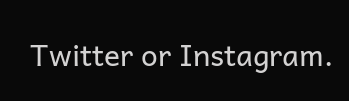Twitter or Instagram.